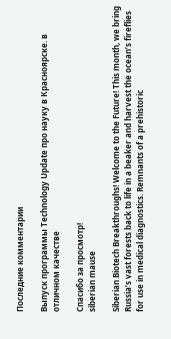Последние комментарии

Выпуск программы Technology Update про науку в Красноярске. в отличном качестве

Спасибо за просмотр!
siberian mause

Siberian Biotech Breakthroughs! Welcome to the Future! This month, we bring Russia’s vast forests back to life in a beaker and harvest the ocean’s fireflies for use in medical diagnostics. Remnants of a prehistoric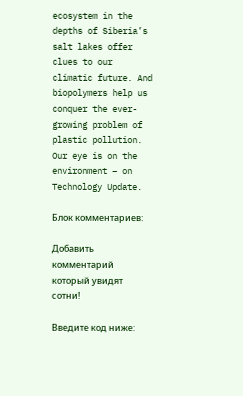ecosystem in the depths of Siberia’s salt lakes offer clues to our climatic future. And biopolymers help us conquer the ever-growing problem of plastic pollution. Our eye is on the environment – on Technology Update.

Блок комментариев:

Добавить комментарий который увидят сотни!

Введите код ниже: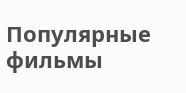Популярные фильмы